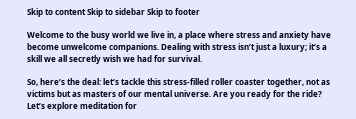Skip to content Skip to sidebar Skip to footer

Welcome to the busy world we live in, a place where stress and anxiety have become unwelcome companions. Dealing with stress isn’t just a luxury; it’s a skill we all secretly wish we had for survival.

So, here’s the deal: let’s tackle this stress-filled roller coaster together, not as victims but as masters of our mental universe. Are you ready for the ride? Let’s explore meditation for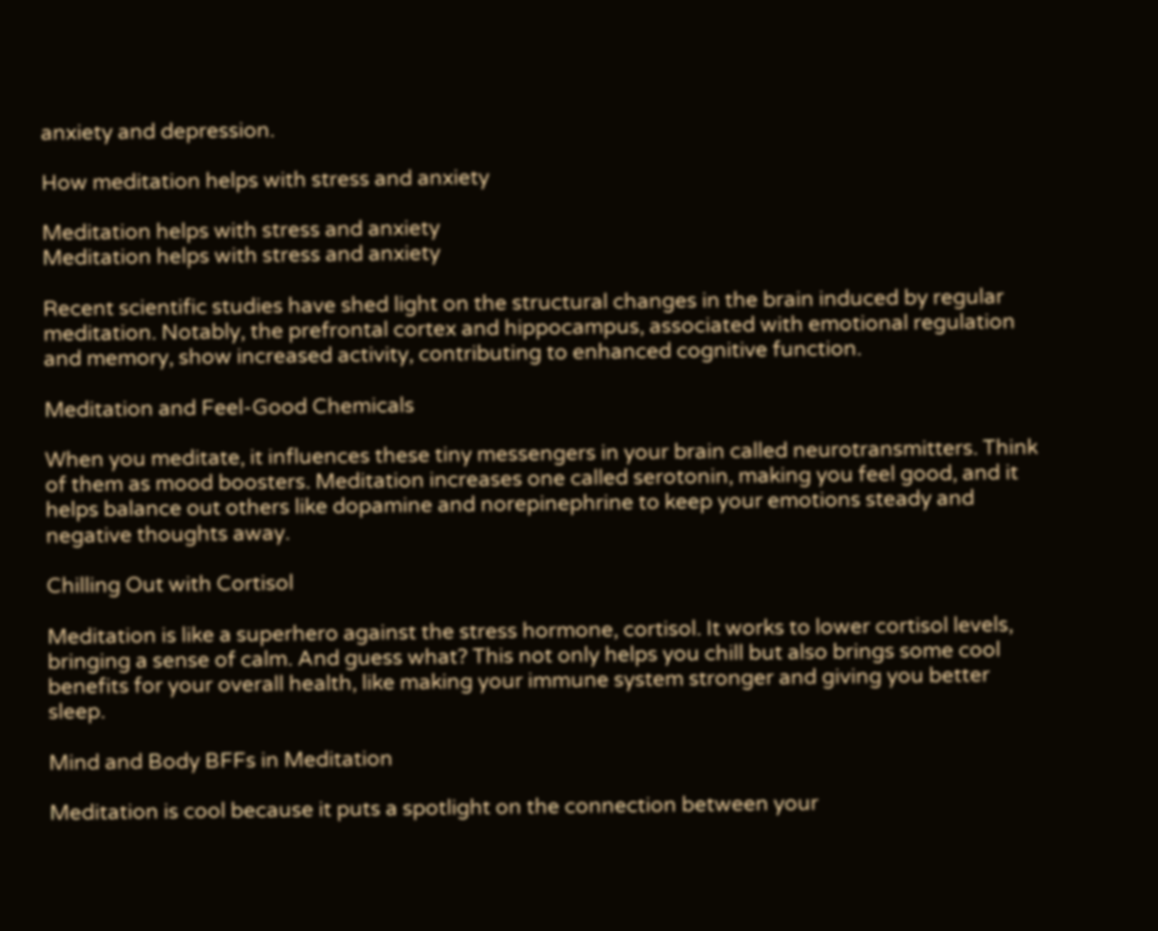anxiety and depression.

How meditation helps with stress and anxiety

Meditation helps with stress and anxiety
Meditation helps with stress and anxiety

Recent scientific studies have shed light on the structural changes in the brain induced by regular meditation. Notably, the prefrontal cortex and hippocampus, associated with emotional regulation and memory, show increased activity, contributing to enhanced cognitive function.

Meditation and Feel-Good Chemicals

When you meditate, it influences these tiny messengers in your brain called neurotransmitters. Think of them as mood boosters. Meditation increases one called serotonin, making you feel good, and it helps balance out others like dopamine and norepinephrine to keep your emotions steady and negative thoughts away.

Chilling Out with Cortisol

Meditation is like a superhero against the stress hormone, cortisol. It works to lower cortisol levels, bringing a sense of calm. And guess what? This not only helps you chill but also brings some cool benefits for your overall health, like making your immune system stronger and giving you better sleep.

Mind and Body BFFs in Meditation

Meditation is cool because it puts a spotlight on the connection between your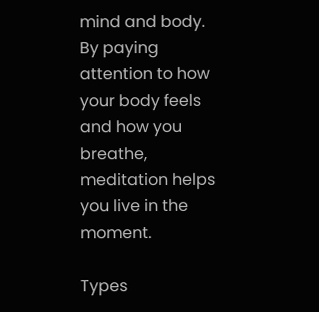mind and body. By paying attention to how your body feels and how you breathe, meditation helps you live in the moment.

Types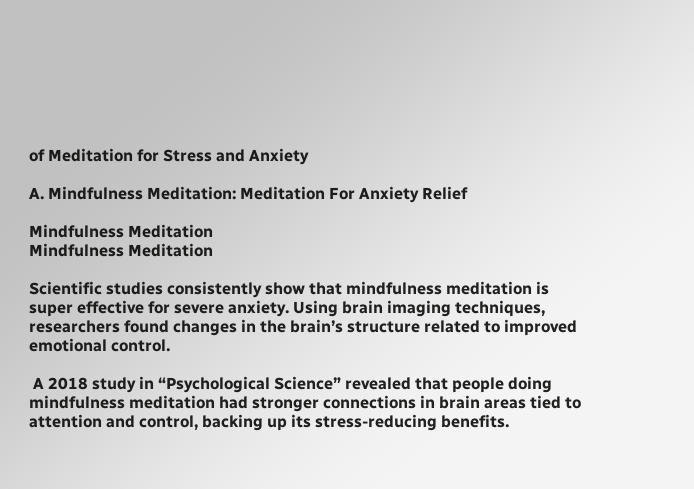of Meditation for Stress and Anxiety

A. Mindfulness Meditation: Meditation For Anxiety Relief

Mindfulness Meditation
Mindfulness Meditation

Scientific studies consistently show that mindfulness meditation is super effective for severe anxiety. Using brain imaging techniques, researchers found changes in the brain’s structure related to improved emotional control.

 A 2018 study in “Psychological Science” revealed that people doing mindfulness meditation had stronger connections in brain areas tied to attention and control, backing up its stress-reducing benefits.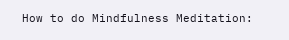How to do Mindfulness Meditation: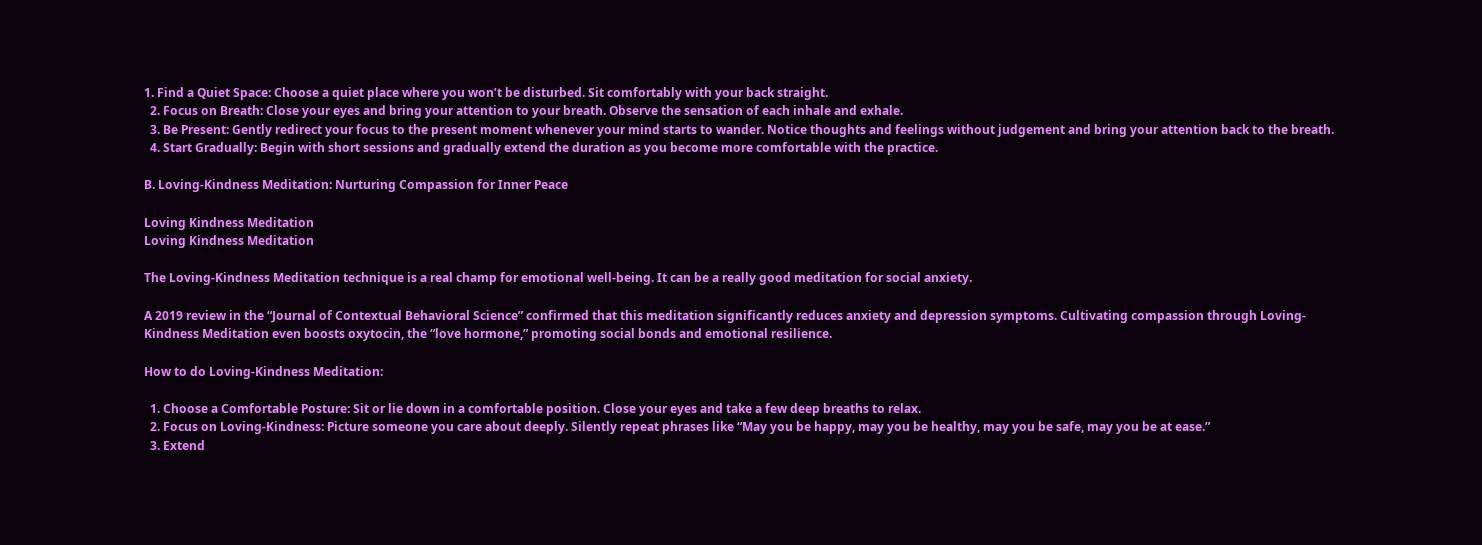1. Find a Quiet Space: Choose a quiet place where you won’t be disturbed. Sit comfortably with your back straight.
  2. Focus on Breath: Close your eyes and bring your attention to your breath. Observe the sensation of each inhale and exhale.
  3. Be Present: Gently redirect your focus to the present moment whenever your mind starts to wander. Notice thoughts and feelings without judgement and bring your attention back to the breath.
  4. Start Gradually: Begin with short sessions and gradually extend the duration as you become more comfortable with the practice.

B. Loving-Kindness Meditation: Nurturing Compassion for Inner Peace

Loving Kindness Meditation
Loving Kindness Meditation

The Loving-Kindness Meditation technique is a real champ for emotional well-being. It can be a really good meditation for social anxiety.

A 2019 review in the “Journal of Contextual Behavioral Science” confirmed that this meditation significantly reduces anxiety and depression symptoms. Cultivating compassion through Loving-Kindness Meditation even boosts oxytocin, the “love hormone,” promoting social bonds and emotional resilience.

How to do Loving-Kindness Meditation:

  1. Choose a Comfortable Posture: Sit or lie down in a comfortable position. Close your eyes and take a few deep breaths to relax.
  2. Focus on Loving-Kindness: Picture someone you care about deeply. Silently repeat phrases like “May you be happy, may you be healthy, may you be safe, may you be at ease.”
  3. Extend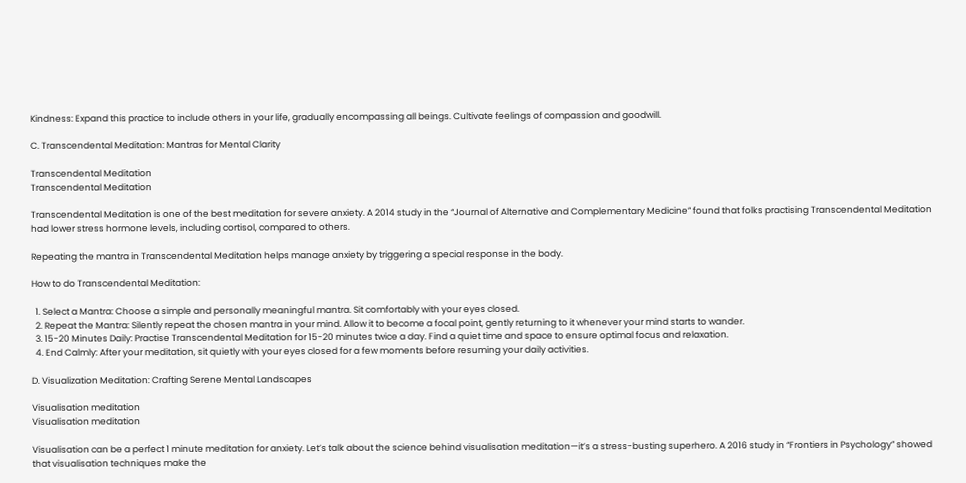Kindness: Expand this practice to include others in your life, gradually encompassing all beings. Cultivate feelings of compassion and goodwill.

C. Transcendental Meditation: Mantras for Mental Clarity

Transcendental Meditation
Transcendental Meditation

Transcendental Meditation is one of the best meditation for severe anxiety. A 2014 study in the “Journal of Alternative and Complementary Medicine” found that folks practising Transcendental Meditation had lower stress hormone levels, including cortisol, compared to others.

Repeating the mantra in Transcendental Meditation helps manage anxiety by triggering a special response in the body.

How to do Transcendental Meditation:

  1. Select a Mantra: Choose a simple and personally meaningful mantra. Sit comfortably with your eyes closed.
  2. Repeat the Mantra: Silently repeat the chosen mantra in your mind. Allow it to become a focal point, gently returning to it whenever your mind starts to wander.
  3. 15-20 Minutes Daily: Practise Transcendental Meditation for 15-20 minutes twice a day. Find a quiet time and space to ensure optimal focus and relaxation.
  4. End Calmly: After your meditation, sit quietly with your eyes closed for a few moments before resuming your daily activities.

D. Visualization Meditation: Crafting Serene Mental Landscapes

Visualisation meditation
Visualisation meditation

Visualisation can be a perfect 1 minute meditation for anxiety. Let’s talk about the science behind visualisation meditation—it’s a stress-busting superhero. A 2016 study in “Frontiers in Psychology” showed that visualisation techniques make the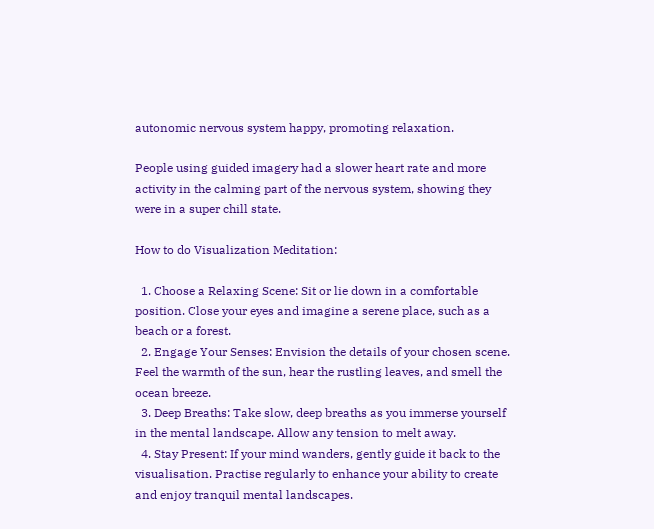autonomic nervous system happy, promoting relaxation.

People using guided imagery had a slower heart rate and more activity in the calming part of the nervous system, showing they were in a super chill state.

How to do Visualization Meditation:

  1. Choose a Relaxing Scene: Sit or lie down in a comfortable position. Close your eyes and imagine a serene place, such as a beach or a forest.
  2. Engage Your Senses: Envision the details of your chosen scene. Feel the warmth of the sun, hear the rustling leaves, and smell the ocean breeze.
  3. Deep Breaths: Take slow, deep breaths as you immerse yourself in the mental landscape. Allow any tension to melt away.
  4. Stay Present: If your mind wanders, gently guide it back to the visualisation. Practise regularly to enhance your ability to create and enjoy tranquil mental landscapes.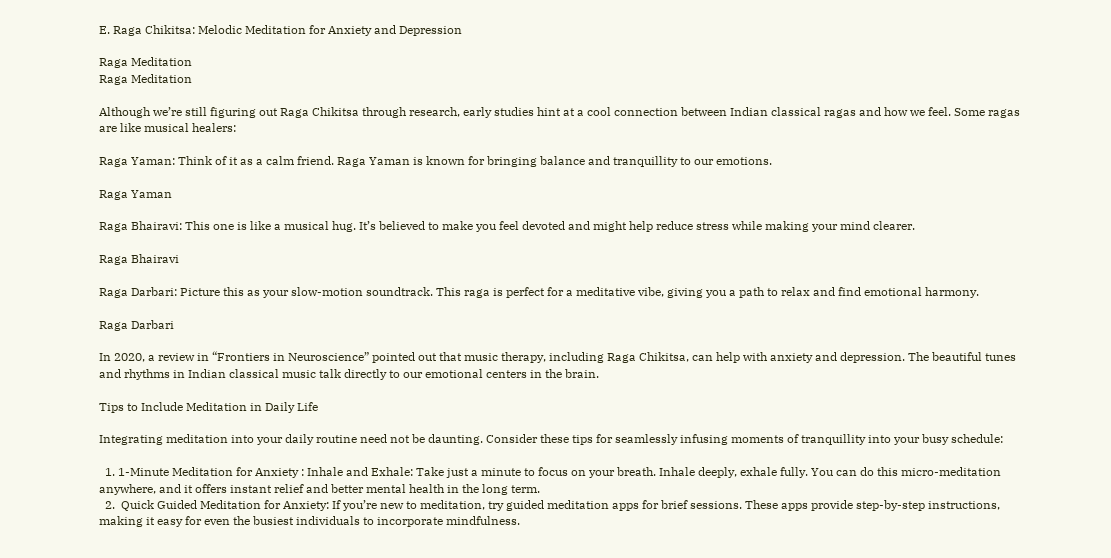E. Raga Chikitsa: Melodic Meditation for Anxiety and Depression

Raga Meditation
Raga Meditation

Although we’re still figuring out Raga Chikitsa through research, early studies hint at a cool connection between Indian classical ragas and how we feel. Some ragas are like musical healers:

Raga Yaman: Think of it as a calm friend. Raga Yaman is known for bringing balance and tranquillity to our emotions.

Raga Yaman

Raga Bhairavi: This one is like a musical hug. It’s believed to make you feel devoted and might help reduce stress while making your mind clearer.

Raga Bhairavi

Raga Darbari: Picture this as your slow-motion soundtrack. This raga is perfect for a meditative vibe, giving you a path to relax and find emotional harmony.

Raga Darbari

In 2020, a review in “Frontiers in Neuroscience” pointed out that music therapy, including Raga Chikitsa, can help with anxiety and depression. The beautiful tunes and rhythms in Indian classical music talk directly to our emotional centers in the brain.

Tips to Include Meditation in Daily Life

Integrating meditation into your daily routine need not be daunting. Consider these tips for seamlessly infusing moments of tranquillity into your busy schedule:

  1. 1-Minute Meditation for Anxiety : Inhale and Exhale: Take just a minute to focus on your breath. Inhale deeply, exhale fully. You can do this micro-meditation anywhere, and it offers instant relief and better mental health in the long term.
  2.  Quick Guided Meditation for Anxiety: If you’re new to meditation, try guided meditation apps for brief sessions. These apps provide step-by-step instructions, making it easy for even the busiest individuals to incorporate mindfulness.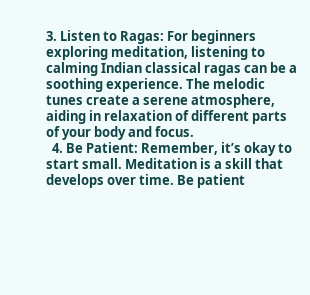3. Listen to Ragas: For beginners exploring meditation, listening to calming Indian classical ragas can be a soothing experience. The melodic tunes create a serene atmosphere, aiding in relaxation of different parts of your body and focus.
  4. Be Patient: Remember, it’s okay to start small. Meditation is a skill that develops over time. Be patient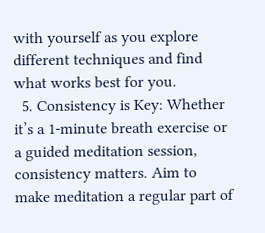with yourself as you explore different techniques and find what works best for you.
  5. Consistency is Key: Whether it’s a 1-minute breath exercise or a guided meditation session, consistency matters. Aim to make meditation a regular part of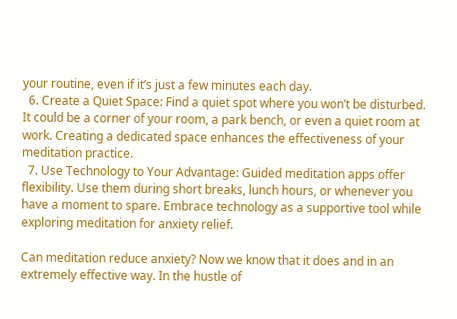your routine, even if it’s just a few minutes each day.
  6. Create a Quiet Space: Find a quiet spot where you won’t be disturbed. It could be a corner of your room, a park bench, or even a quiet room at work. Creating a dedicated space enhances the effectiveness of your meditation practice.
  7. Use Technology to Your Advantage: Guided meditation apps offer flexibility. Use them during short breaks, lunch hours, or whenever you have a moment to spare. Embrace technology as a supportive tool while exploring meditation for anxiety relief.

Can meditation reduce anxiety? Now we know that it does and in an extremely effective way. In the hustle of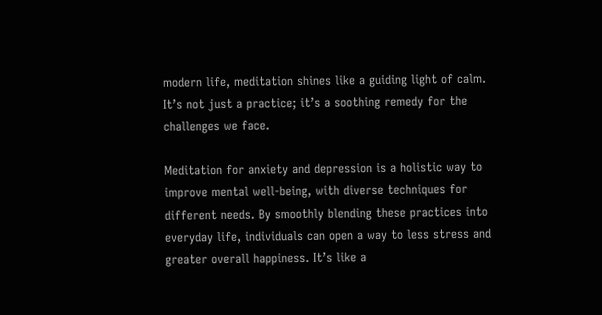modern life, meditation shines like a guiding light of calm. It’s not just a practice; it’s a soothing remedy for the challenges we face.

Meditation for anxiety and depression is a holistic way to improve mental well-being, with diverse techniques for different needs. By smoothly blending these practices into everyday life, individuals can open a way to less stress and greater overall happiness. It’s like a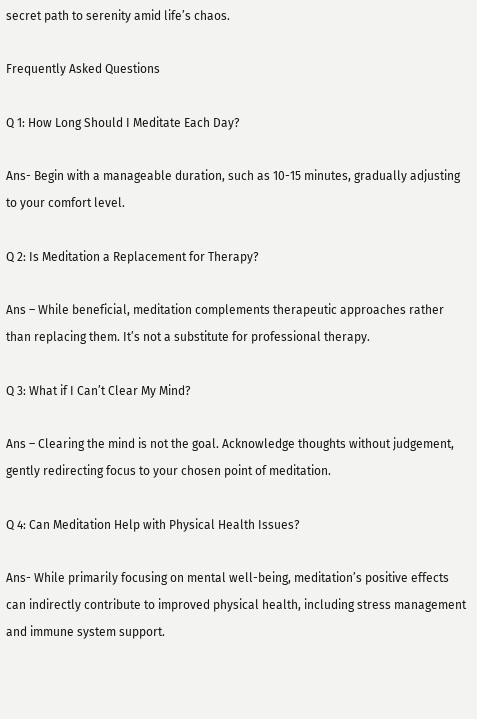secret path to serenity amid life’s chaos.

Frequently Asked Questions

Q 1: How Long Should I Meditate Each Day?

Ans- Begin with a manageable duration, such as 10-15 minutes, gradually adjusting to your comfort level.

Q 2: Is Meditation a Replacement for Therapy?

Ans – While beneficial, meditation complements therapeutic approaches rather than replacing them. It’s not a substitute for professional therapy.

Q 3: What if I Can’t Clear My Mind?

Ans – Clearing the mind is not the goal. Acknowledge thoughts without judgement, gently redirecting focus to your chosen point of meditation.

Q 4: Can Meditation Help with Physical Health Issues?

Ans- While primarily focusing on mental well-being, meditation’s positive effects can indirectly contribute to improved physical health, including stress management and immune system support.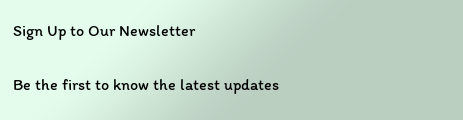Sign Up to Our Newsletter

Be the first to know the latest updates